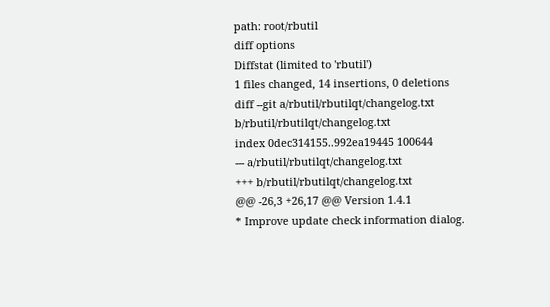path: root/rbutil
diff options
Diffstat (limited to 'rbutil')
1 files changed, 14 insertions, 0 deletions
diff --git a/rbutil/rbutilqt/changelog.txt b/rbutil/rbutilqt/changelog.txt
index 0dec314155..992ea19445 100644
--- a/rbutil/rbutilqt/changelog.txt
+++ b/rbutil/rbutilqt/changelog.txt
@@ -26,3 +26,17 @@ Version 1.4.1
* Improve update check information dialog.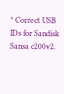* Correct USB IDs for Sandisk Sansa c200v2.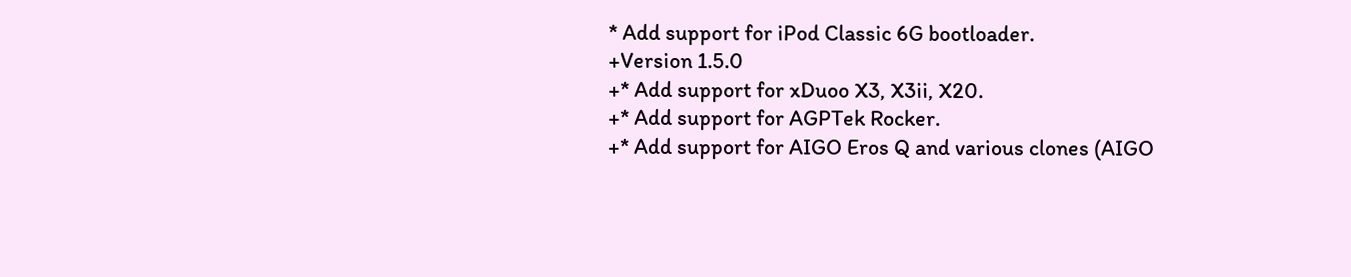* Add support for iPod Classic 6G bootloader.
+Version 1.5.0
+* Add support for xDuoo X3, X3ii, X20.
+* Add support for AGPTek Rocker.
+* Add support for AIGO Eros Q and various clones (AIGO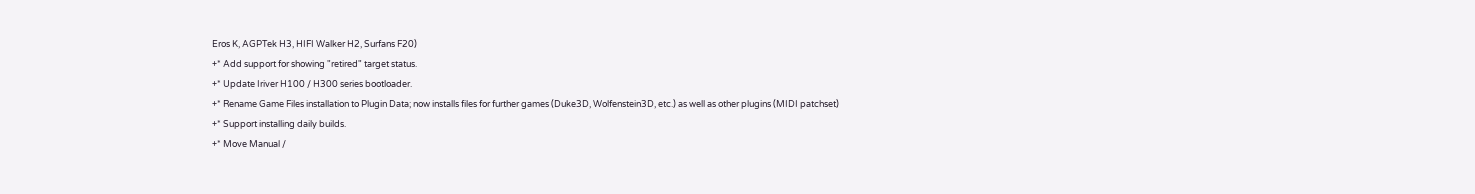Eros K, AGPTek H3, HIFI Walker H2, Surfans F20)
+* Add support for showing "retired" target status.
+* Update Iriver H100 / H300 series bootloader.
+* Rename Game Files installation to Plugin Data; now installs files for further games (Duke3D, Wolfenstein3D, etc.) as well as other plugins (MIDI patchset)
+* Support installing daily builds.
+* Move Manual /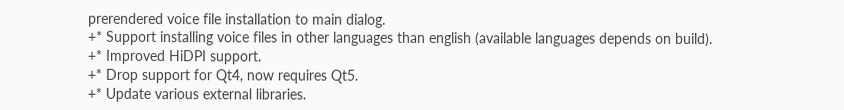prerendered voice file installation to main dialog.
+* Support installing voice files in other languages than english (available languages depends on build).
+* Improved HiDPI support.
+* Drop support for Qt4, now requires Qt5.
+* Update various external libraries.